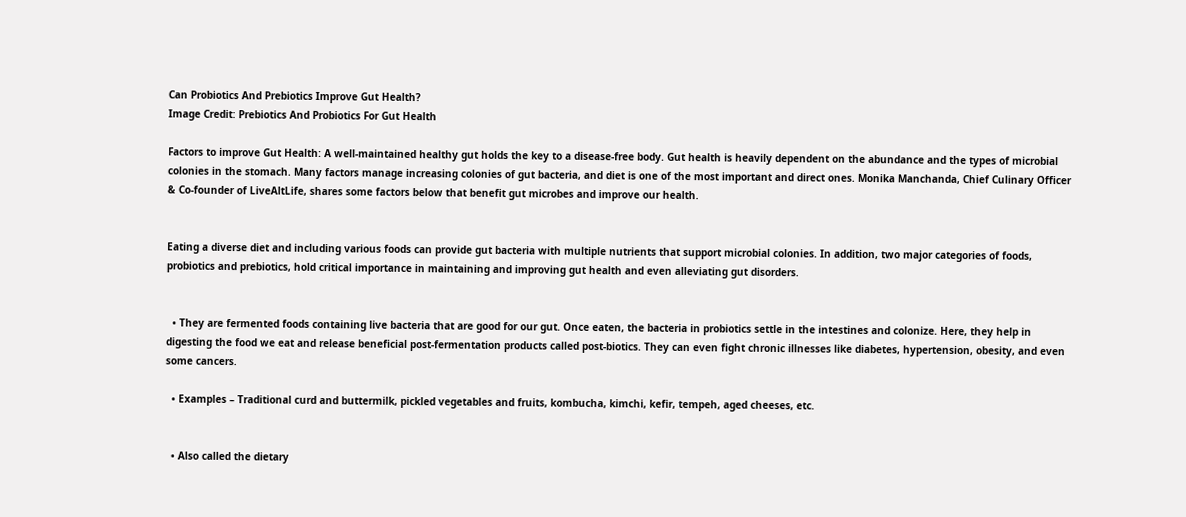Can Probiotics And Prebiotics Improve Gut Health?
Image Credit: Prebiotics And Probiotics For Gut Health

Factors to improve Gut Health: A well-maintained healthy gut holds the key to a disease-free body. Gut health is heavily dependent on the abundance and the types of microbial colonies in the stomach. Many factors manage increasing colonies of gut bacteria, and diet is one of the most important and direct ones. Monika Manchanda, Chief Culinary Officer & Co-founder of LiveAltLife, shares some factors below that benefit gut microbes and improve our health.


Eating a diverse diet and including various foods can provide gut bacteria with multiple nutrients that support microbial colonies. In addition, two major categories of foods, probiotics and prebiotics, hold critical importance in maintaining and improving gut health and even alleviating gut disorders.


  • They are fermented foods containing live bacteria that are good for our gut. Once eaten, the bacteria in probiotics settle in the intestines and colonize. Here, they help in digesting the food we eat and release beneficial post-fermentation products called post-biotics. They can even fight chronic illnesses like diabetes, hypertension, obesity, and even some cancers.

  • Examples – Traditional curd and buttermilk, pickled vegetables and fruits, kombucha, kimchi, kefir, tempeh, aged cheeses, etc.


  • Also called the dietary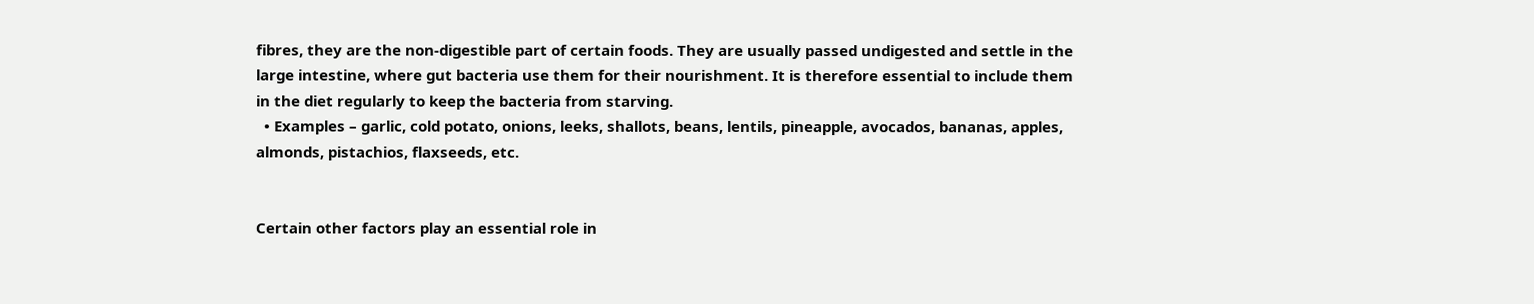fibres, they are the non-digestible part of certain foods. They are usually passed undigested and settle in the large intestine, where gut bacteria use them for their nourishment. It is therefore essential to include them in the diet regularly to keep the bacteria from starving.
  • Examples – garlic, cold potato, onions, leeks, shallots, beans, lentils, pineapple, avocados, bananas, apples, almonds, pistachios, flaxseeds, etc.


Certain other factors play an essential role in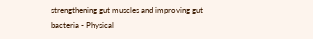strengthening gut muscles and improving gut bacteria - Physical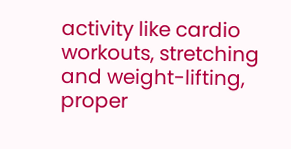activity like cardio workouts, stretching and weight-lifting, proper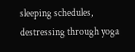sleeping schedules, destressing through yoga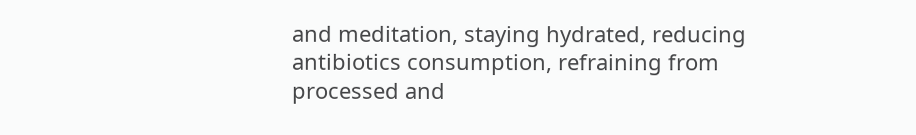and meditation, staying hydrated, reducing antibiotics consumption, refraining from processed and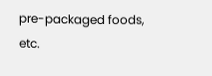pre-packaged foods, etc.